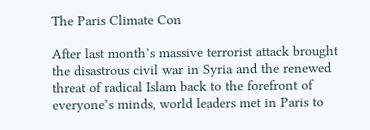The Paris Climate Con

After last month’s massive terrorist attack brought the disastrous civil war in Syria and the renewed threat of radical Islam back to the forefront of everyone’s minds, world leaders met in Paris to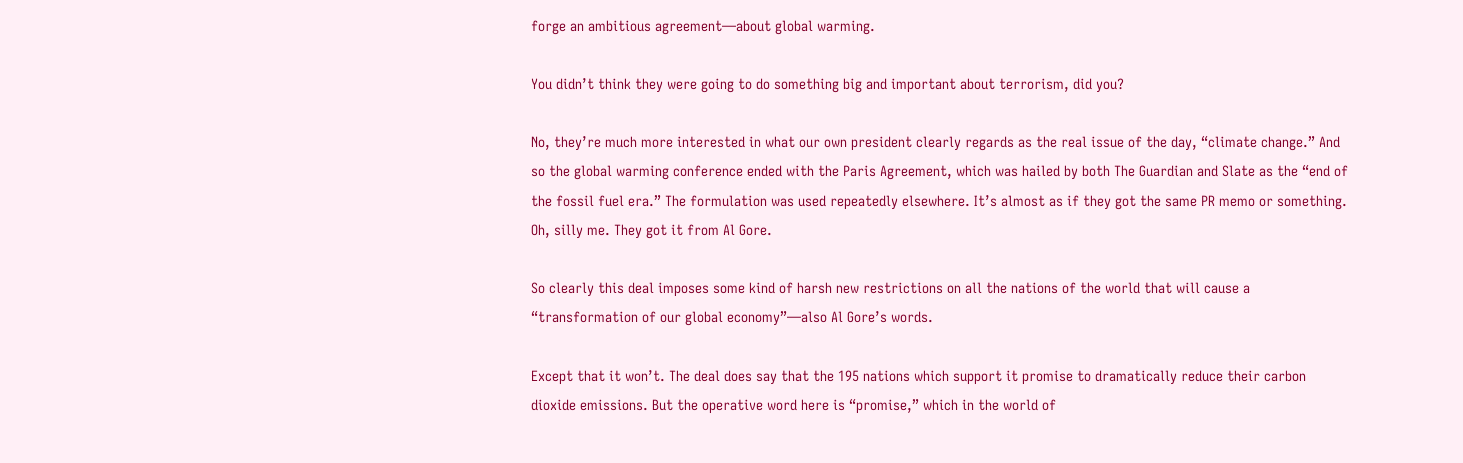forge an ambitious agreement—about global warming.

You didn’t think they were going to do something big and important about terrorism, did you?

No, they’re much more interested in what our own president clearly regards as the real issue of the day, “climate change.” And so the global warming conference ended with the Paris Agreement, which was hailed by both The Guardian and Slate as the “end of the fossil fuel era.” The formulation was used repeatedly elsewhere. It’s almost as if they got the same PR memo or something. Oh, silly me. They got it from Al Gore.

So clearly this deal imposes some kind of harsh new restrictions on all the nations of the world that will cause a “transformation of our global economy”—also Al Gore’s words.

Except that it won’t. The deal does say that the 195 nations which support it promise to dramatically reduce their carbon dioxide emissions. But the operative word here is “promise,” which in the world of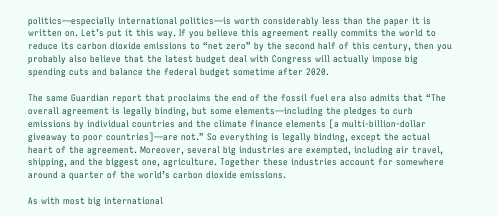politics—especially international politics—is worth considerably less than the paper it is written on. Let’s put it this way. If you believe this agreement really commits the world to reduce its carbon dioxide emissions to “net zero” by the second half of this century, then you probably also believe that the latest budget deal with Congress will actually impose big spending cuts and balance the federal budget sometime after 2020.

The same Guardian report that proclaims the end of the fossil fuel era also admits that “The overall agreement is legally binding, but some elements—including the pledges to curb emissions by individual countries and the climate finance elements [a multi-billion-dollar giveaway to poor countries]—are not.” So everything is legally binding, except the actual heart of the agreement. Moreover, several big industries are exempted, including air travel, shipping, and the biggest one, agriculture. Together these industries account for somewhere around a quarter of the world’s carbon dioxide emissions.

As with most big international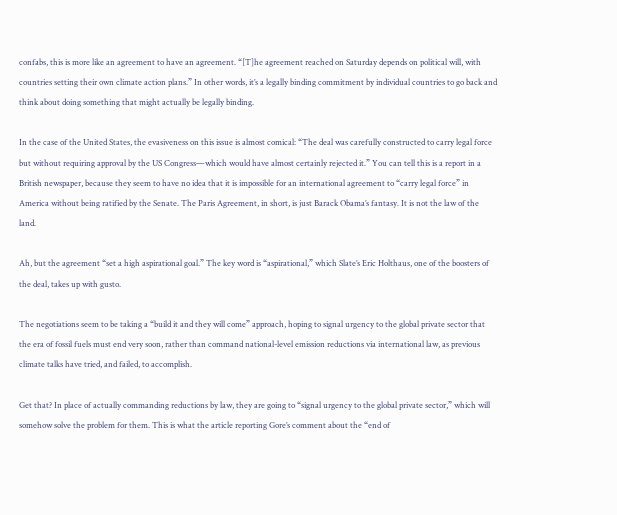confabs, this is more like an agreement to have an agreement. “[T]he agreement reached on Saturday depends on political will, with countries setting their own climate action plans.” In other words, it’s a legally binding commitment by individual countries to go back and think about doing something that might actually be legally binding.

In the case of the United States, the evasiveness on this issue is almost comical: “The deal was carefully constructed to carry legal force but without requiring approval by the US Congress—which would have almost certainly rejected it.” You can tell this is a report in a British newspaper, because they seem to have no idea that it is impossible for an international agreement to “carry legal force” in America without being ratified by the Senate. The Paris Agreement, in short, is just Barack Obama’s fantasy. It is not the law of the land.

Ah, but the agreement “set a high aspirational goal.” The key word is “aspirational,” which Slate’s Eric Holthaus, one of the boosters of the deal, takes up with gusto.

The negotiations seem to be taking a “build it and they will come” approach, hoping to signal urgency to the global private sector that the era of fossil fuels must end very soon, rather than command national-level emission reductions via international law, as previous climate talks have tried, and failed, to accomplish.

Get that? In place of actually commanding reductions by law, they are going to “signal urgency to the global private sector,” which will somehow solve the problem for them. This is what the article reporting Gore’s comment about the “end of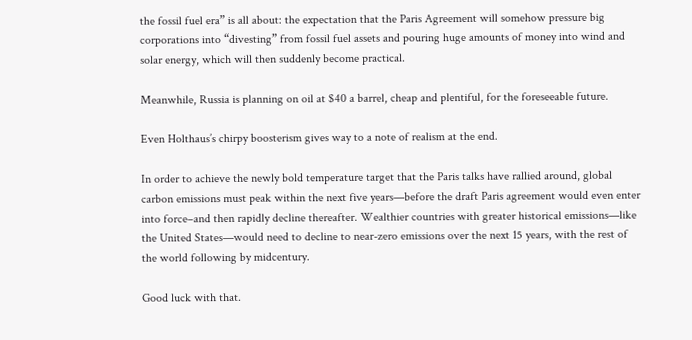the fossil fuel era” is all about: the expectation that the Paris Agreement will somehow pressure big corporations into “divesting” from fossil fuel assets and pouring huge amounts of money into wind and solar energy, which will then suddenly become practical.

Meanwhile, Russia is planning on oil at $40 a barrel, cheap and plentiful, for the foreseeable future.

Even Holthaus’s chirpy boosterism gives way to a note of realism at the end.

In order to achieve the newly bold temperature target that the Paris talks have rallied around, global carbon emissions must peak within the next five years—before the draft Paris agreement would even enter into force–and then rapidly decline thereafter. Wealthier countries with greater historical emissions—like the United States—would need to decline to near-zero emissions over the next 15 years, with the rest of the world following by midcentury.

Good luck with that.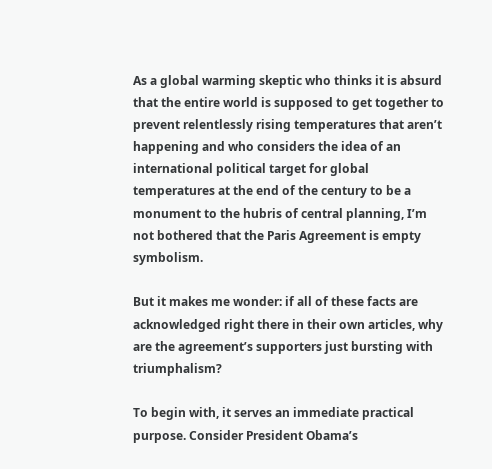As a global warming skeptic who thinks it is absurd that the entire world is supposed to get together to prevent relentlessly rising temperatures that aren’t happening and who considers the idea of an international political target for global temperatures at the end of the century to be a monument to the hubris of central planning, I’m not bothered that the Paris Agreement is empty symbolism.

But it makes me wonder: if all of these facts are acknowledged right there in their own articles, why are the agreement’s supporters just bursting with triumphalism?

To begin with, it serves an immediate practical purpose. Consider President Obama’s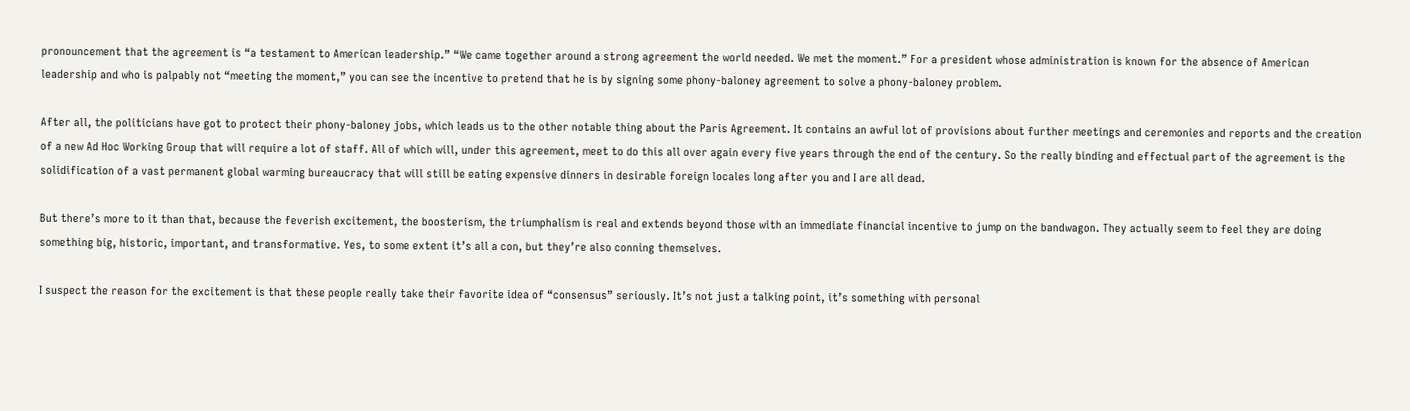pronouncement that the agreement is “a testament to American leadership.” “We came together around a strong agreement the world needed. We met the moment.” For a president whose administration is known for the absence of American leadership and who is palpably not “meeting the moment,” you can see the incentive to pretend that he is by signing some phony-baloney agreement to solve a phony-baloney problem.

After all, the politicians have got to protect their phony-baloney jobs, which leads us to the other notable thing about the Paris Agreement. It contains an awful lot of provisions about further meetings and ceremonies and reports and the creation of a new Ad Hoc Working Group that will require a lot of staff. All of which will, under this agreement, meet to do this all over again every five years through the end of the century. So the really binding and effectual part of the agreement is the solidification of a vast permanent global warming bureaucracy that will still be eating expensive dinners in desirable foreign locales long after you and I are all dead.

But there’s more to it than that, because the feverish excitement, the boosterism, the triumphalism is real and extends beyond those with an immediate financial incentive to jump on the bandwagon. They actually seem to feel they are doing something big, historic, important, and transformative. Yes, to some extent it’s all a con, but they’re also conning themselves.

I suspect the reason for the excitement is that these people really take their favorite idea of “consensus” seriously. It’s not just a talking point, it’s something with personal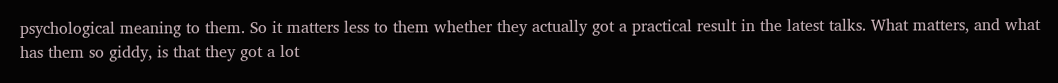psychological meaning to them. So it matters less to them whether they actually got a practical result in the latest talks. What matters, and what has them so giddy, is that they got a lot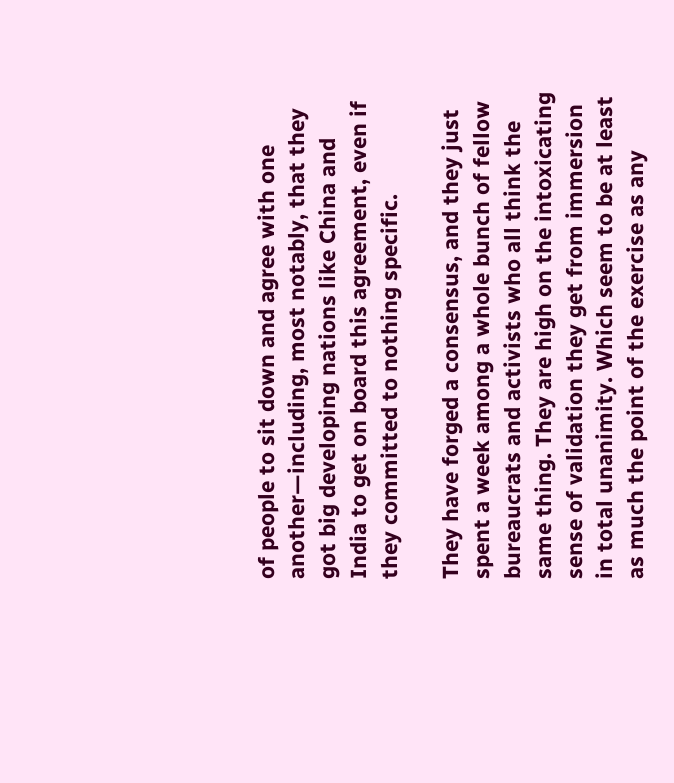of people to sit down and agree with one another—including, most notably, that they got big developing nations like China and India to get on board this agreement, even if they committed to nothing specific.

They have forged a consensus, and they just spent a week among a whole bunch of fellow bureaucrats and activists who all think the same thing. They are high on the intoxicating sense of validation they get from immersion in total unanimity. Which seem to be at least as much the point of the exercise as any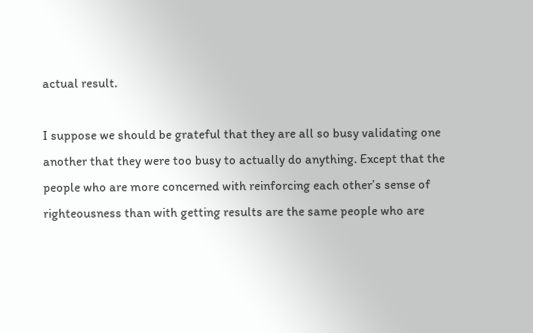actual result.

I suppose we should be grateful that they are all so busy validating one another that they were too busy to actually do anything. Except that the people who are more concerned with reinforcing each other’s sense of righteousness than with getting results are the same people who are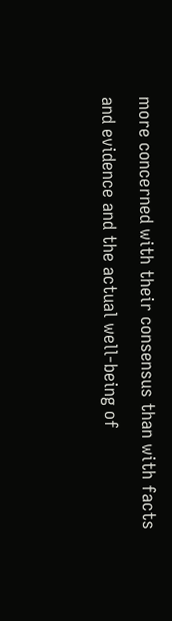more concerned with their consensus than with facts and evidence and the actual well-being of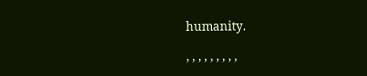humanity.

, , , , , , , , ,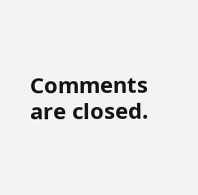Comments are closed.